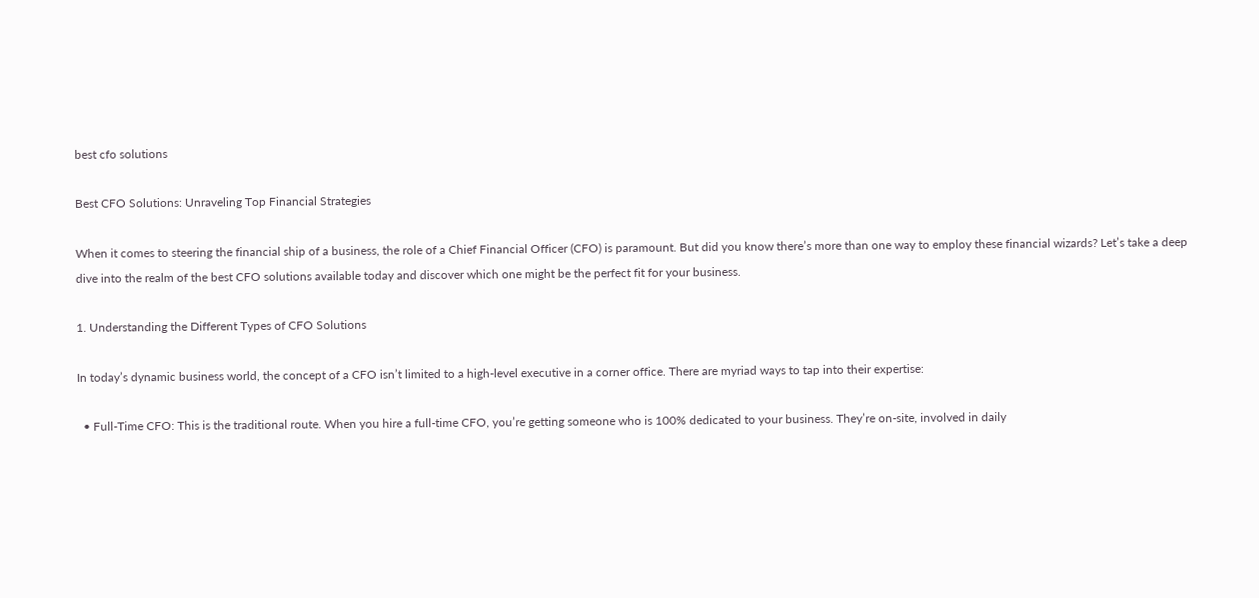best cfo solutions

Best CFO Solutions: Unraveling Top Financial Strategies

When it comes to steering the financial ship of a business, the role of a Chief Financial Officer (CFO) is paramount. But did you know there’s more than one way to employ these financial wizards? Let’s take a deep dive into the realm of the best CFO solutions available today and discover which one might be the perfect fit for your business.

1. Understanding the Different Types of CFO Solutions

In today’s dynamic business world, the concept of a CFO isn’t limited to a high-level executive in a corner office. There are myriad ways to tap into their expertise:

  • Full-Time CFO: This is the traditional route. When you hire a full-time CFO, you’re getting someone who is 100% dedicated to your business. They’re on-site, involved in daily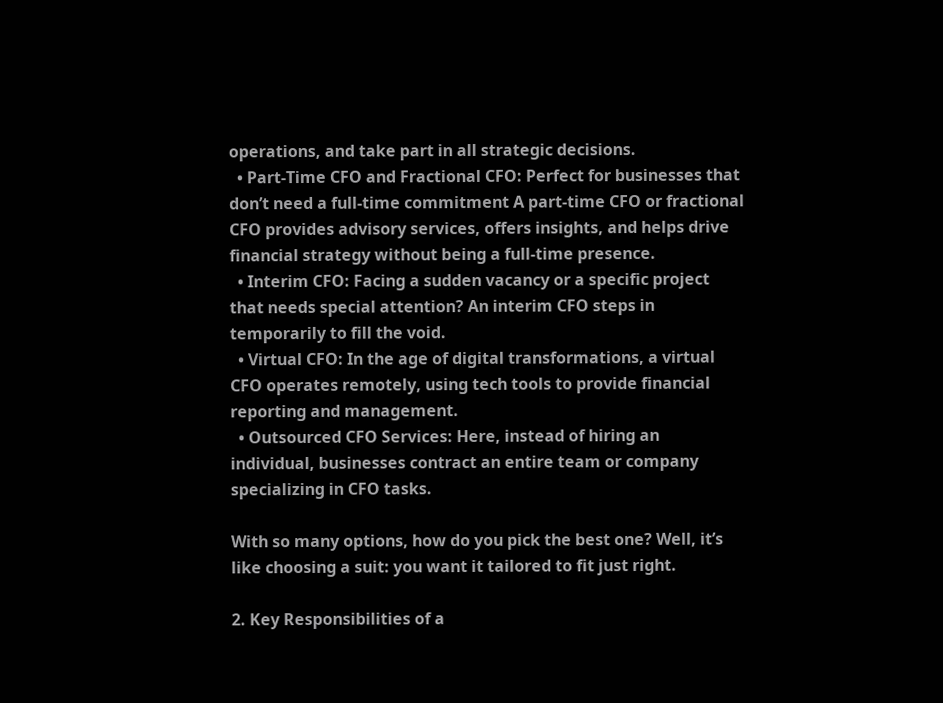operations, and take part in all strategic decisions.
  • Part-Time CFO and Fractional CFO: Perfect for businesses that don’t need a full-time commitment A part-time CFO or fractional CFO provides advisory services, offers insights, and helps drive financial strategy without being a full-time presence.
  • Interim CFO: Facing a sudden vacancy or a specific project that needs special attention? An interim CFO steps in temporarily to fill the void.
  • Virtual CFO: In the age of digital transformations, a virtual CFO operates remotely, using tech tools to provide financial reporting and management.
  • Outsourced CFO Services: Here, instead of hiring an individual, businesses contract an entire team or company specializing in CFO tasks.

With so many options, how do you pick the best one? Well, it’s like choosing a suit: you want it tailored to fit just right.

2. Key Responsibilities of a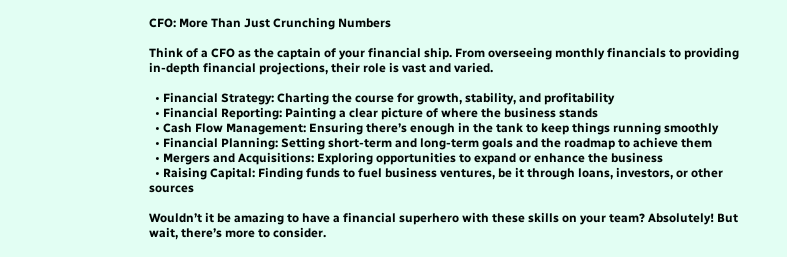CFO: More Than Just Crunching Numbers

Think of a CFO as the captain of your financial ship. From overseeing monthly financials to providing in-depth financial projections, their role is vast and varied.

  • Financial Strategy: Charting the course for growth, stability, and profitability
  • Financial Reporting: Painting a clear picture of where the business stands
  • Cash Flow Management: Ensuring there’s enough in the tank to keep things running smoothly
  • Financial Planning: Setting short-term and long-term goals and the roadmap to achieve them
  • Mergers and Acquisitions: Exploring opportunities to expand or enhance the business
  • Raising Capital: Finding funds to fuel business ventures, be it through loans, investors, or other sources

Wouldn’t it be amazing to have a financial superhero with these skills on your team? Absolutely! But wait, there’s more to consider.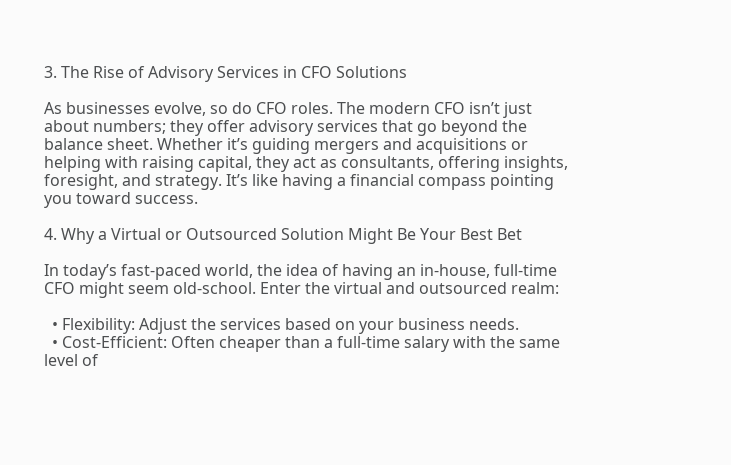3. The Rise of Advisory Services in CFO Solutions

As businesses evolve, so do CFO roles. The modern CFO isn’t just about numbers; they offer advisory services that go beyond the balance sheet. Whether it’s guiding mergers and acquisitions or helping with raising capital, they act as consultants, offering insights, foresight, and strategy. It’s like having a financial compass pointing you toward success.

4. Why a Virtual or Outsourced Solution Might Be Your Best Bet

In today’s fast-paced world, the idea of having an in-house, full-time CFO might seem old-school. Enter the virtual and outsourced realm:

  • Flexibility: Adjust the services based on your business needs.
  • Cost-Efficient: Often cheaper than a full-time salary with the same level of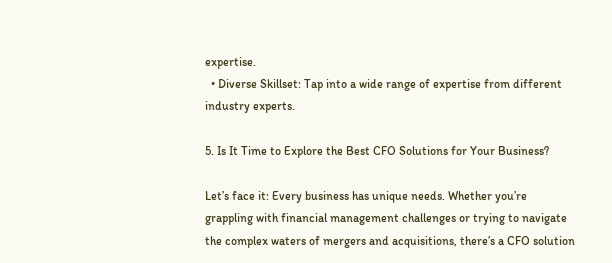expertise.
  • Diverse Skillset: Tap into a wide range of expertise from different industry experts.

5. Is It Time to Explore the Best CFO Solutions for Your Business?

Let’s face it: Every business has unique needs. Whether you’re grappling with financial management challenges or trying to navigate the complex waters of mergers and acquisitions, there’s a CFO solution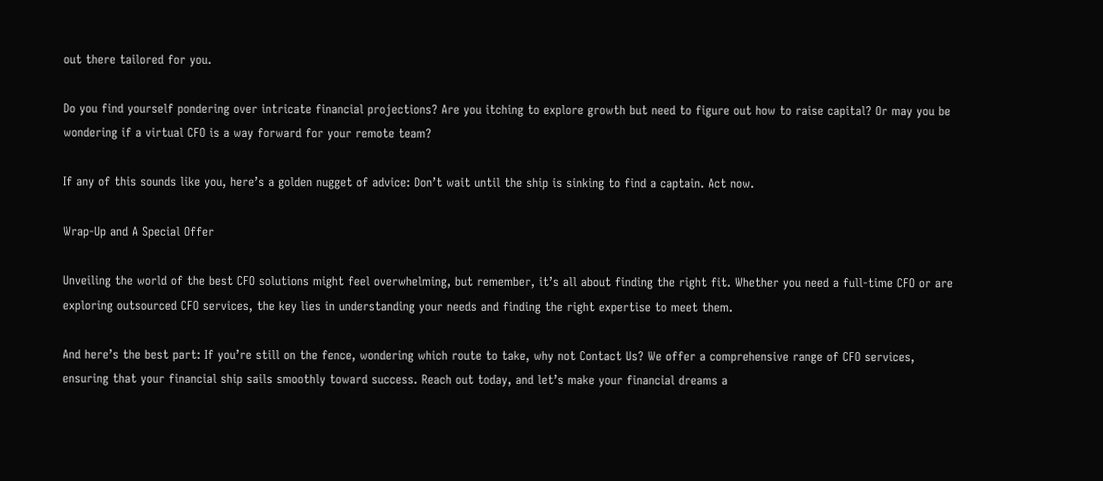out there tailored for you.

Do you find yourself pondering over intricate financial projections? Are you itching to explore growth but need to figure out how to raise capital? Or may you be wondering if a virtual CFO is a way forward for your remote team?

If any of this sounds like you, here’s a golden nugget of advice: Don’t wait until the ship is sinking to find a captain. Act now.

Wrap-Up and A Special Offer

Unveiling the world of the best CFO solutions might feel overwhelming, but remember, it’s all about finding the right fit. Whether you need a full-time CFO or are exploring outsourced CFO services, the key lies in understanding your needs and finding the right expertise to meet them.

And here’s the best part: If you’re still on the fence, wondering which route to take, why not Contact Us? We offer a comprehensive range of CFO services, ensuring that your financial ship sails smoothly toward success. Reach out today, and let’s make your financial dreams a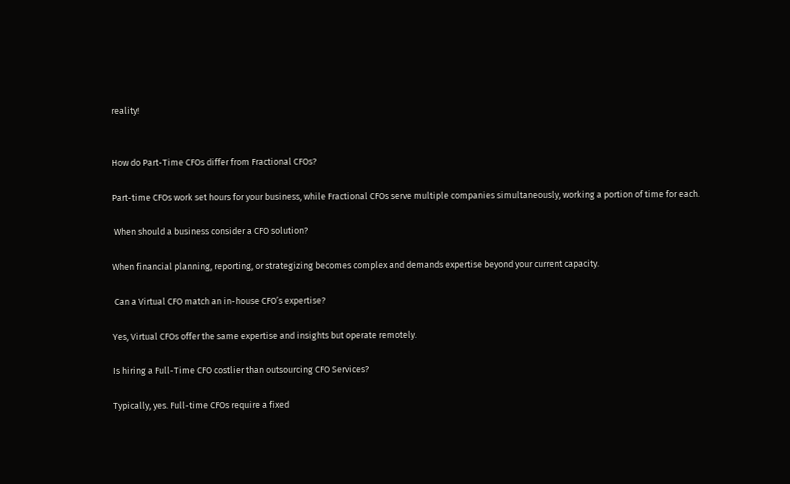reality!


How do Part-Time CFOs differ from Fractional CFOs?

Part-time CFOs work set hours for your business, while Fractional CFOs serve multiple companies simultaneously, working a portion of time for each.

 When should a business consider a CFO solution?

When financial planning, reporting, or strategizing becomes complex and demands expertise beyond your current capacity.

 Can a Virtual CFO match an in-house CFO’s expertise?

Yes, Virtual CFOs offer the same expertise and insights but operate remotely.

Is hiring a Full-Time CFO costlier than outsourcing CFO Services?

Typically, yes. Full-time CFOs require a fixed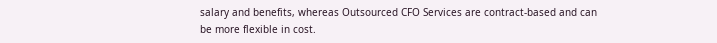salary and benefits, whereas Outsourced CFO Services are contract-based and can be more flexible in cost.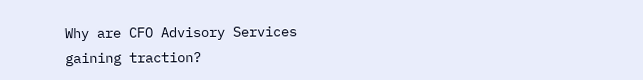Why are CFO Advisory Services gaining traction?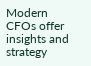Modern CFOs offer insights and strategy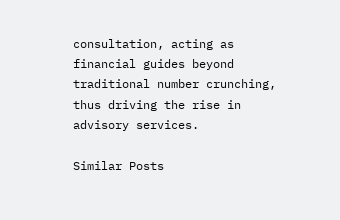consultation, acting as financial guides beyond traditional number crunching, thus driving the rise in advisory services.

Similar Posts